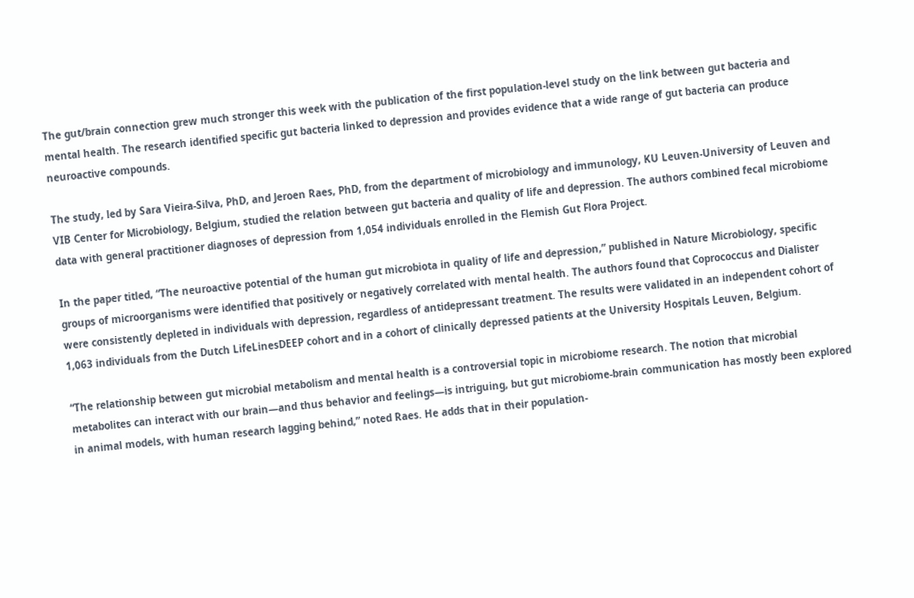The gut/brain connection grew much stronger this week with the publication of the first population-level study on the link between gut bacteria and mental health. The research identified specific gut bacteria linked to depression and provides evidence that a wide range of gut bacteria can produce neuroactive compounds.

The study, led by Sara Vieira-Silva, PhD, and Jeroen Raes, PhD, from the department of microbiology and immunology, KU Leuven-University of Leuven and VIB Center for Microbiology, Belgium, studied the relation between gut bacteria and quality of life and depression. The authors combined fecal microbiome data with general practitioner diagnoses of depression from 1,054 individuals enrolled in the Flemish Gut Flora Project.

In the paper titled, “The neuroactive potential of the human gut microbiota in quality of life and depression,” published in Nature Microbiology, specific groups of microorganisms were identified that positively or negatively correlated with mental health. The authors found that Coprococcus and Dialister were consistently depleted in individuals with depression, regardless of antidepressant treatment. The results were validated in an independent cohort of 1,063 individuals from the Dutch LifeLinesDEEP cohort and in a cohort of clinically depressed patients at the University Hospitals Leuven, Belgium.

“The relationship between gut microbial metabolism and mental health is a controversial topic in microbiome research. The notion that microbial metabolites can interact with our brain—and thus behavior and feelings—is intriguing, but gut microbiome-brain communication has mostly been explored in animal models, with human research lagging behind,” noted Raes. He adds that in their population-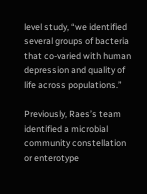level study, “we identified several groups of bacteria that co-varied with human depression and quality of life across populations.”

Previously, Raes’s team identified a microbial community constellation or enterotype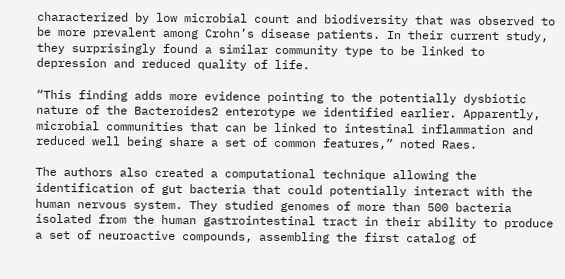characterized by low microbial count and biodiversity that was observed to be more prevalent among Crohn’s disease patients. In their current study, they surprisingly found a similar community type to be linked to depression and reduced quality of life.

“This finding adds more evidence pointing to the potentially dysbiotic nature of the Bacteroides2 enterotype we identified earlier. Apparently, microbial communities that can be linked to intestinal inflammation and reduced well being share a set of common features,” noted Raes.

The authors also created a computational technique allowing the identification of gut bacteria that could potentially interact with the human nervous system. They studied genomes of more than 500 bacteria isolated from the human gastrointestinal tract in their ability to produce a set of neuroactive compounds, assembling the first catalog of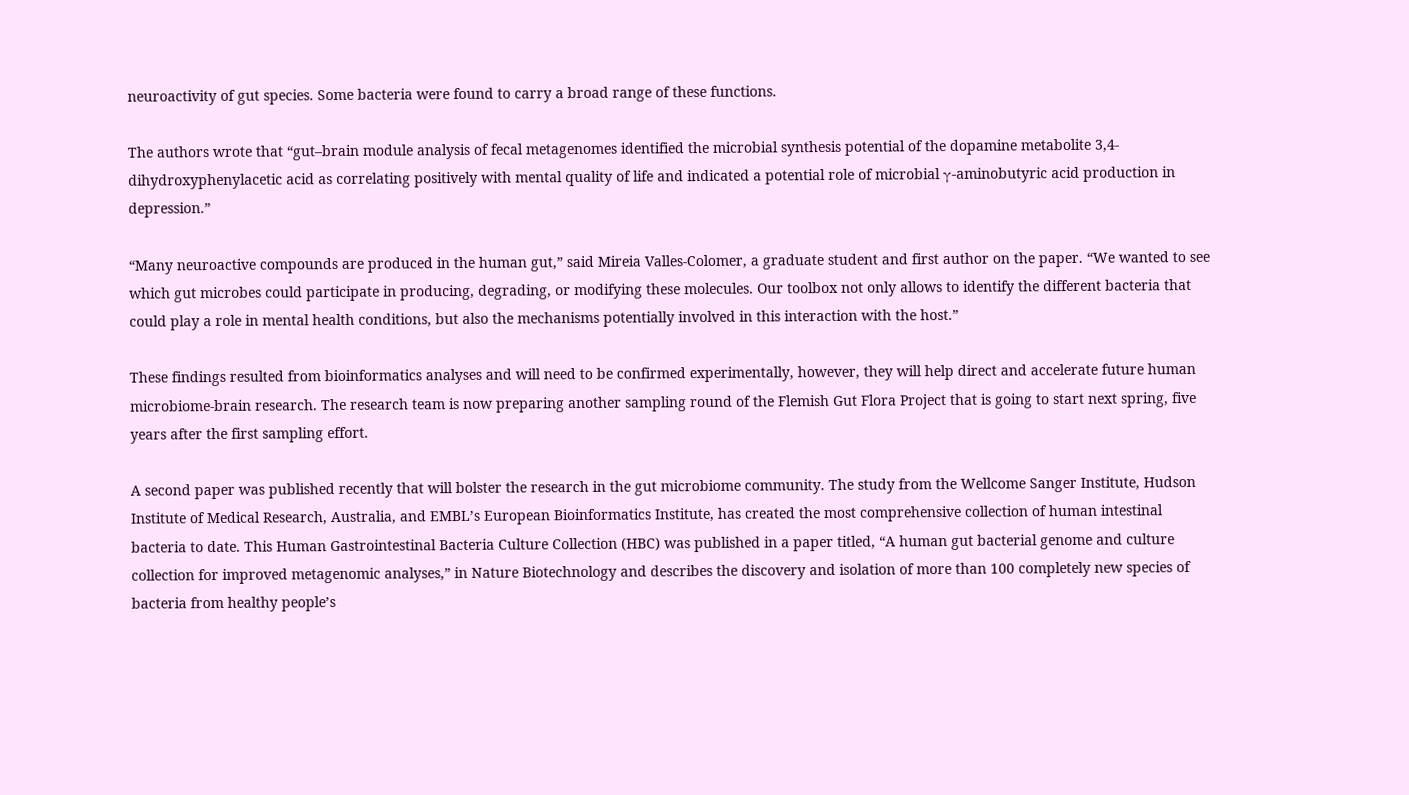neuroactivity of gut species. Some bacteria were found to carry a broad range of these functions.

The authors wrote that “gut–brain module analysis of fecal metagenomes identified the microbial synthesis potential of the dopamine metabolite 3,4-dihydroxyphenylacetic acid as correlating positively with mental quality of life and indicated a potential role of microbial γ-aminobutyric acid production in depression.”

“Many neuroactive compounds are produced in the human gut,” said Mireia Valles-Colomer, a graduate student and first author on the paper. “We wanted to see which gut microbes could participate in producing, degrading, or modifying these molecules. Our toolbox not only allows to identify the different bacteria that could play a role in mental health conditions, but also the mechanisms potentially involved in this interaction with the host.”

These findings resulted from bioinformatics analyses and will need to be confirmed experimentally, however, they will help direct and accelerate future human microbiome-brain research. The research team is now preparing another sampling round of the Flemish Gut Flora Project that is going to start next spring, five years after the first sampling effort.

A second paper was published recently that will bolster the research in the gut microbiome community. The study from the Wellcome Sanger Institute, Hudson Institute of Medical Research, Australia, and EMBL’s European Bioinformatics Institute, has created the most comprehensive collection of human intestinal bacteria to date. This Human Gastrointestinal Bacteria Culture Collection (HBC) was published in a paper titled, “A human gut bacterial genome and culture collection for improved metagenomic analyses,” in Nature Biotechnology and describes the discovery and isolation of more than 100 completely new species of bacteria from healthy people’s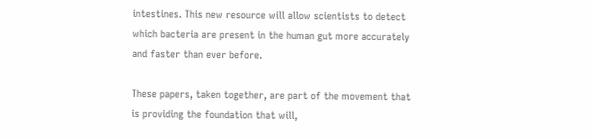intestines. This new resource will allow scientists to detect which bacteria are present in the human gut more accurately and faster than ever before.

These papers, taken together, are part of the movement that is providing the foundation that will,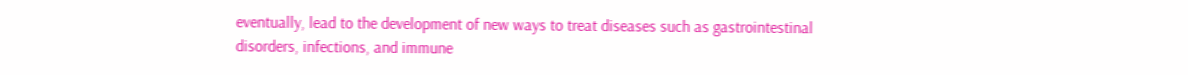eventually, lead to the development of new ways to treat diseases such as gastrointestinal disorders, infections, and immune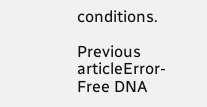conditions.

Previous articleError-Free DNA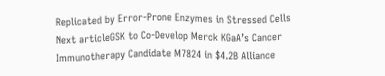Replicated by Error-Prone Enzymes in Stressed Cells
Next articleGSK to Co-Develop Merck KGaA’s Cancer Immunotherapy Candidate M7824 in $4.2B Alliance